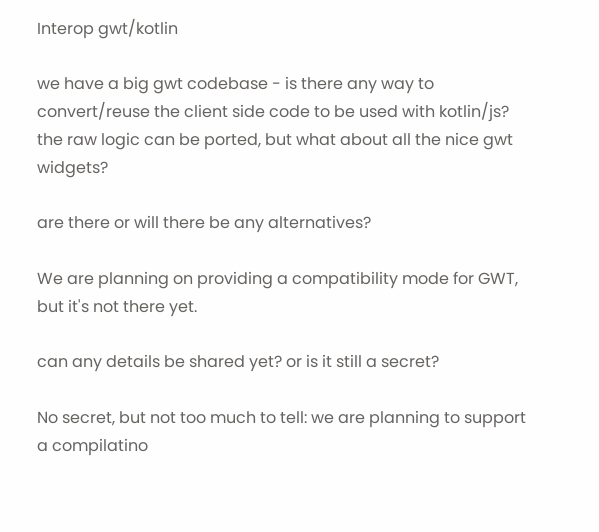Interop gwt/kotlin

we have a big gwt codebase - is there any way to convert/reuse the client side code to be used with kotlin/js? the raw logic can be ported, but what about all the nice gwt widgets?

are there or will there be any alternatives?

We are planning on providing a compatibility mode for GWT, but it's not there yet.

can any details be shared yet? or is it still a secret?

No secret, but not too much to tell: we are planning to support a compilatino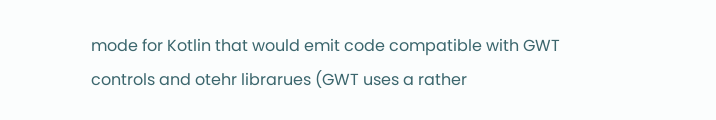mode for Kotlin that would emit code compatible with GWT controls and otehr librarues (GWT uses a rather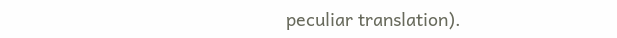peculiar translation).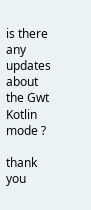is there any updates about the Gwt Kotlin mode ?

thank you